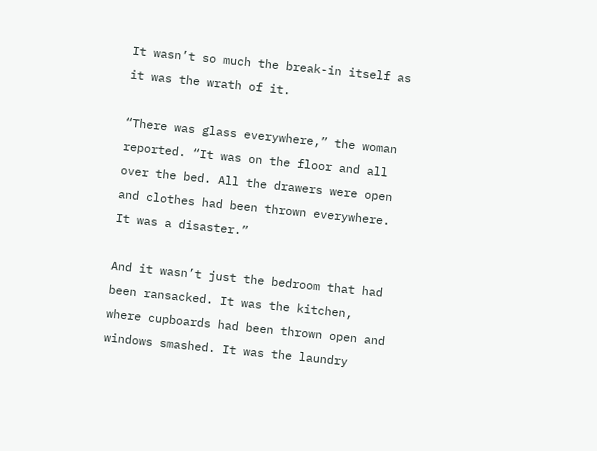It wasn’t so much the break-in itself as it was the wrath of it.

“There was glass everywhere,” the woman reported. “It was on the floor and all over the bed. All the drawers were open and clothes had been thrown everywhere. It was a disaster.”

And it wasn’t just the bedroom that had been ransacked. It was the kitchen, where cupboards had been thrown open and windows smashed. It was the laundry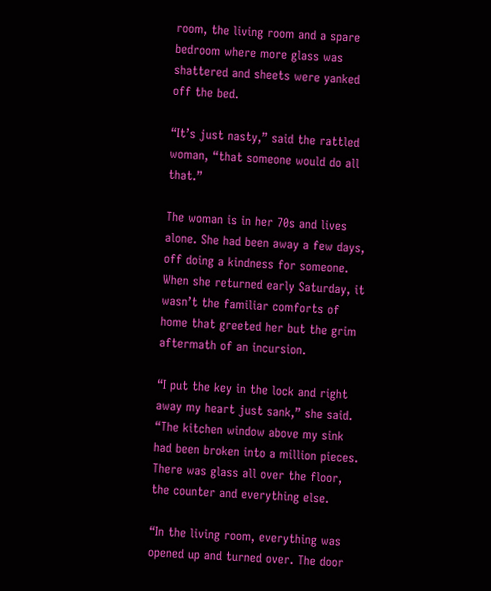room, the living room and a spare bedroom where more glass was shattered and sheets were yanked off the bed.

“It’s just nasty,” said the rattled woman, “that someone would do all that.”

The woman is in her 70s and lives alone. She had been away a few days, off doing a kindness for someone. When she returned early Saturday, it wasn’t the familiar comforts of home that greeted her but the grim aftermath of an incursion.

“I put the key in the lock and right away my heart just sank,” she said. “The kitchen window above my sink had been broken into a million pieces. There was glass all over the floor, the counter and everything else.

“In the living room, everything was opened up and turned over. The door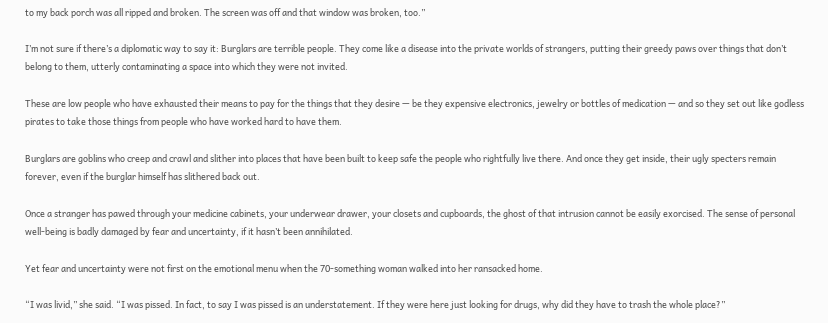to my back porch was all ripped and broken. The screen was off and that window was broken, too.”

I’m not sure if there’s a diplomatic way to say it: Burglars are terrible people. They come like a disease into the private worlds of strangers, putting their greedy paws over things that don’t belong to them, utterly contaminating a space into which they were not invited.

These are low people who have exhausted their means to pay for the things that they desire — be they expensive electronics, jewelry or bottles of medication — and so they set out like godless pirates to take those things from people who have worked hard to have them.

Burglars are goblins who creep and crawl and slither into places that have been built to keep safe the people who rightfully live there. And once they get inside, their ugly specters remain forever, even if the burglar himself has slithered back out.

Once a stranger has pawed through your medicine cabinets, your underwear drawer, your closets and cupboards, the ghost of that intrusion cannot be easily exorcised. The sense of personal well-being is badly damaged by fear and uncertainty, if it hasn’t been annihilated.

Yet fear and uncertainty were not first on the emotional menu when the 70-something woman walked into her ransacked home.

“I was livid,” she said. “I was pissed. In fact, to say I was pissed is an understatement. If they were here just looking for drugs, why did they have to trash the whole place?”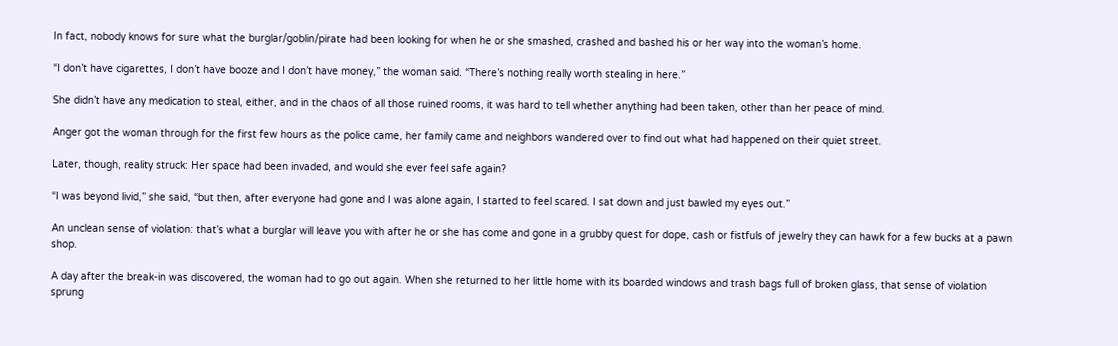In fact, nobody knows for sure what the burglar/goblin/pirate had been looking for when he or she smashed, crashed and bashed his or her way into the woman’s home.

“I don’t have cigarettes, I don’t have booze and I don’t have money,” the woman said. “There’s nothing really worth stealing in here.”

She didn’t have any medication to steal, either, and in the chaos of all those ruined rooms, it was hard to tell whether anything had been taken, other than her peace of mind.

Anger got the woman through for the first few hours as the police came, her family came and neighbors wandered over to find out what had happened on their quiet street.

Later, though, reality struck: Her space had been invaded, and would she ever feel safe again?

“I was beyond livid,” she said, “but then, after everyone had gone and I was alone again, I started to feel scared. I sat down and just bawled my eyes out.”

An unclean sense of violation: that’s what a burglar will leave you with after he or she has come and gone in a grubby quest for dope, cash or fistfuls of jewelry they can hawk for a few bucks at a pawn shop.

A day after the break-in was discovered, the woman had to go out again. When she returned to her little home with its boarded windows and trash bags full of broken glass, that sense of violation sprung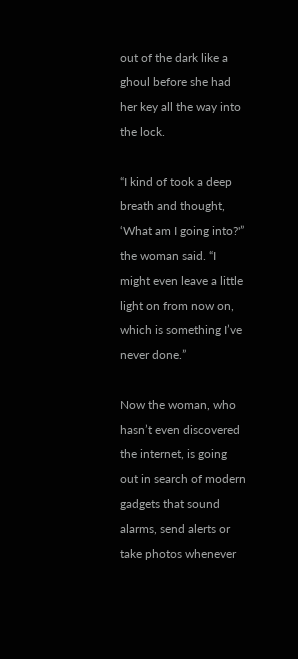out of the dark like a ghoul before she had her key all the way into the lock.

“I kind of took a deep breath and thought, ‘What am I going into?'” the woman said. “I might even leave a little light on from now on, which is something I’ve never done.”

Now the woman, who hasn’t even discovered the internet, is going out in search of modern gadgets that sound alarms, send alerts or take photos whenever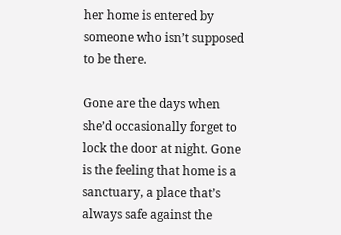her home is entered by someone who isn’t supposed to be there.

Gone are the days when she’d occasionally forget to lock the door at night. Gone is the feeling that home is a sanctuary, a place that’s always safe against the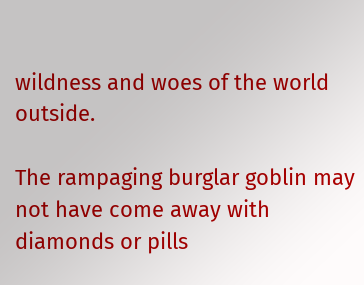wildness and woes of the world outside.

The rampaging burglar goblin may not have come away with diamonds or pills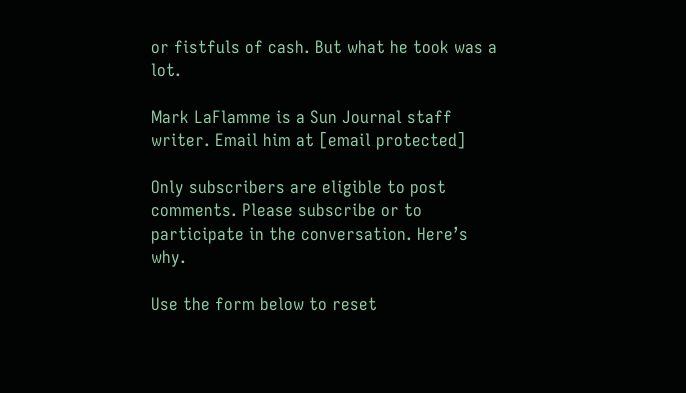or fistfuls of cash. But what he took was a lot.

Mark LaFlamme is a Sun Journal staff writer. Email him at [email protected]

Only subscribers are eligible to post comments. Please subscribe or to participate in the conversation. Here’s why.

Use the form below to reset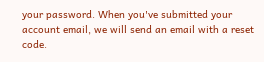your password. When you've submitted your account email, we will send an email with a reset code.